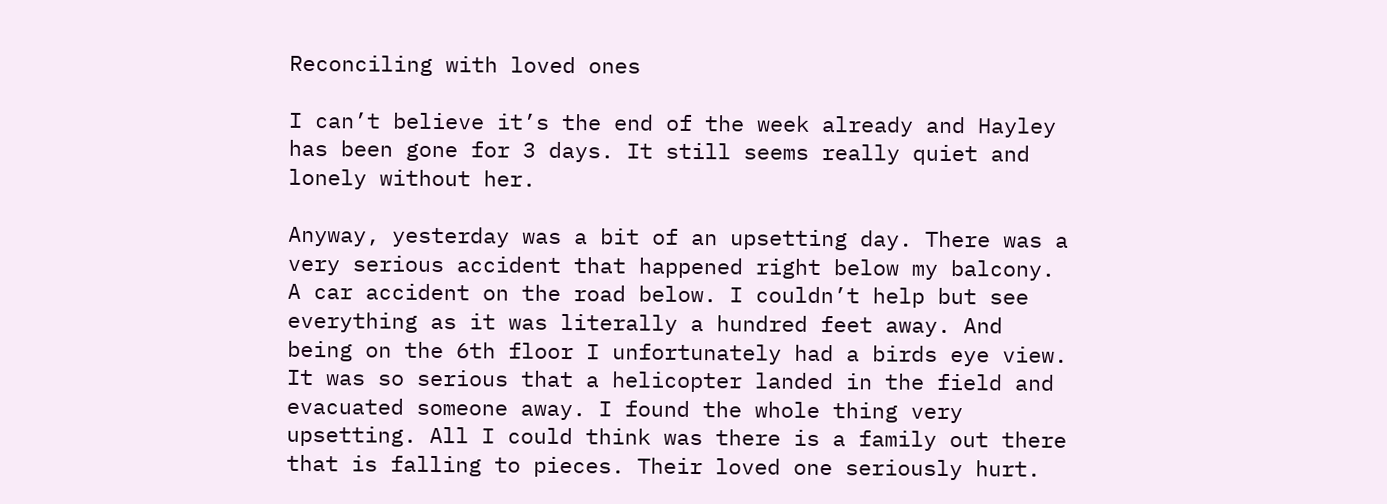Reconciling with loved ones

I can’t believe it’s the end of the week already and Hayley has been gone for 3 days. It still seems really quiet and lonely without her.

Anyway, yesterday was a bit of an upsetting day. There was a very serious accident that happened right below my balcony. A car accident on the road below. I couldn’t help but see everything as it was literally a hundred feet away. And being on the 6th floor I unfortunately had a birds eye view. It was so serious that a helicopter landed in the field and evacuated someone away. I found the whole thing very upsetting. All I could think was there is a family out there that is falling to pieces. Their loved one seriously hurt.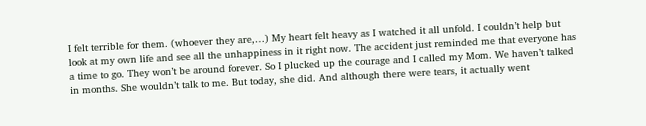I felt terrible for them. (whoever they are,…) My heart felt heavy as I watched it all unfold. I couldn’t help but look at my own life and see all the unhappiness in it right now. The accident just reminded me that everyone has a time to go. They won’t be around forever. So I plucked up the courage and I called my Mom. We haven’t talked in months. She wouldn’t talk to me. But today, she did. And although there were tears, it actually went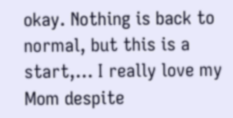okay. Nothing is back to normal, but this is a start,… I really love my Mom despite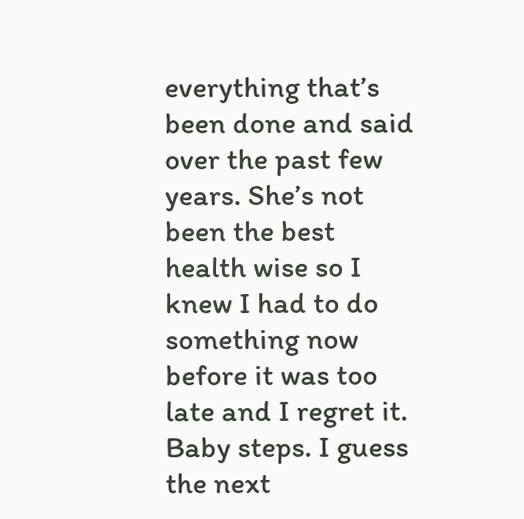everything that’s been done and said over the past few years. She’s not been the best health wise so I knew I had to do something now before it was too late and I regret it. Baby steps. I guess the next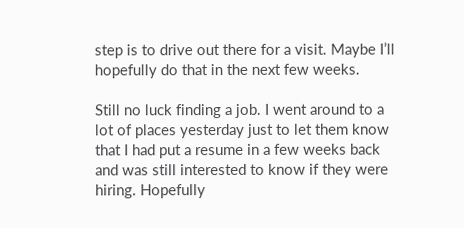step is to drive out there for a visit. Maybe I’ll hopefully do that in the next few weeks.

Still no luck finding a job. I went around to a lot of places yesterday just to let them know that I had put a resume in a few weeks back and was still interested to know if they were hiring. Hopefully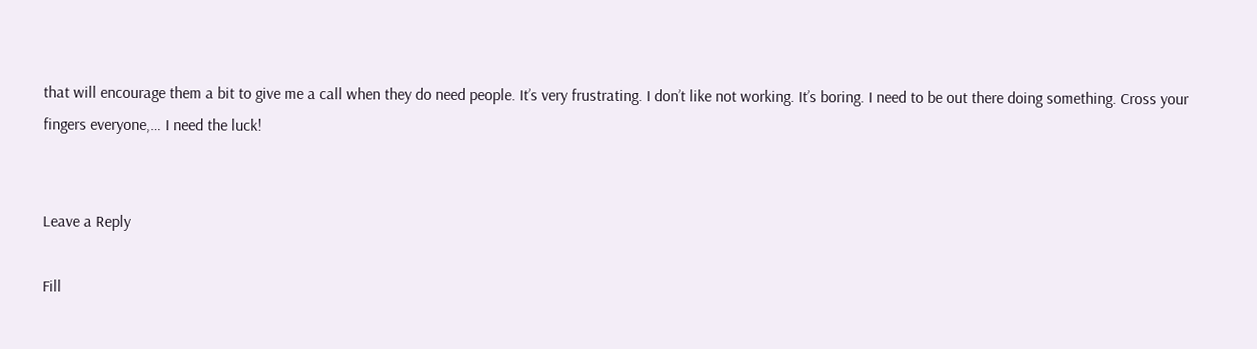that will encourage them a bit to give me a call when they do need people. It’s very frustrating. I don’t like not working. It’s boring. I need to be out there doing something. Cross your fingers everyone,… I need the luck!


Leave a Reply

Fill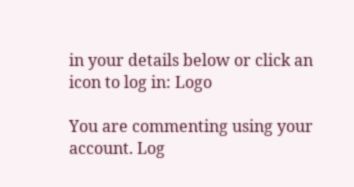in your details below or click an icon to log in: Logo

You are commenting using your account. Log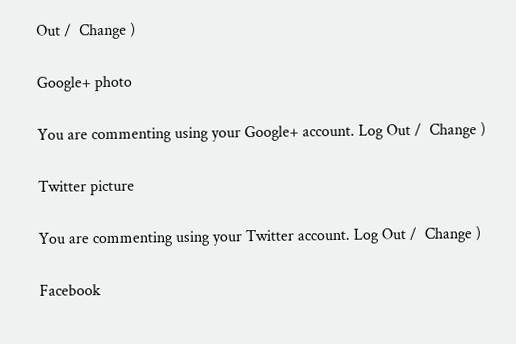Out /  Change )

Google+ photo

You are commenting using your Google+ account. Log Out /  Change )

Twitter picture

You are commenting using your Twitter account. Log Out /  Change )

Facebook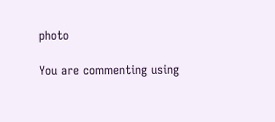photo

You are commenting using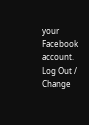your Facebook account. Log Out /  Change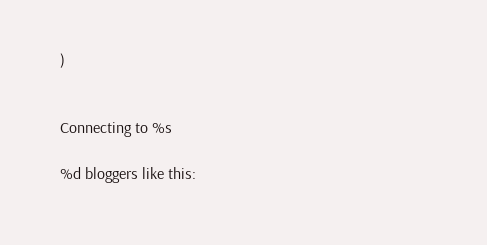)


Connecting to %s

%d bloggers like this: